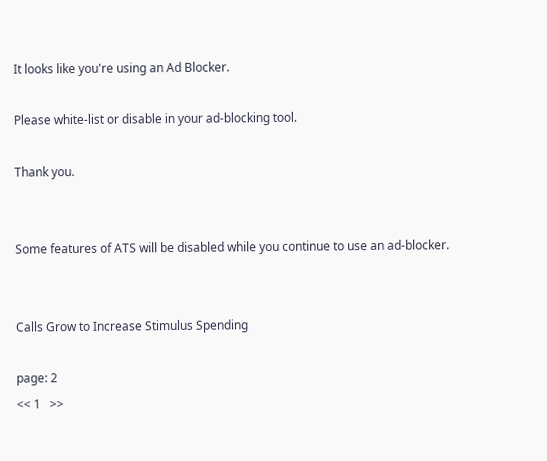It looks like you're using an Ad Blocker.

Please white-list or disable in your ad-blocking tool.

Thank you.


Some features of ATS will be disabled while you continue to use an ad-blocker.


Calls Grow to Increase Stimulus Spending

page: 2
<< 1   >>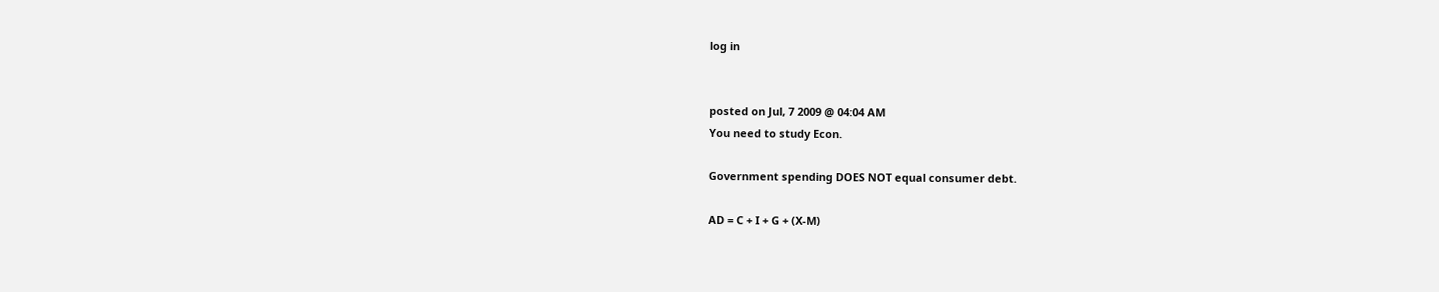log in


posted on Jul, 7 2009 @ 04:04 AM
You need to study Econ.

Government spending DOES NOT equal consumer debt.

AD = C + I + G + (X-M)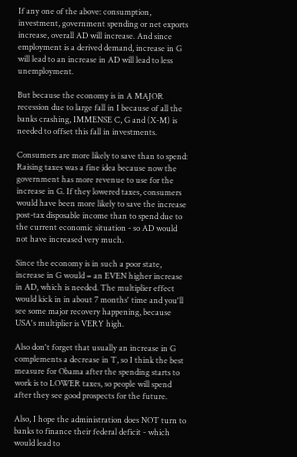If any one of the above: consumption, investment, government spending or net exports increase, overall AD will increase. And since employment is a derived demand, increase in G will lead to an increase in AD will lead to less unemployment.

But because the economy is in A MAJOR recession due to large fall in I because of all the banks crashing, IMMENSE C, G and (X-M) is needed to offset this fall in investments.

Consumers are more likely to save than to spend: Raising taxes was a fine idea because now the government has more revenue to use for the increase in G. If they lowered taxes, consumers would have been more likely to save the increase post-tax disposable income than to spend due to the current economic situation - so AD would not have increased very much.

Since the economy is in such a poor state, increase in G would = an EVEN higher increase in AD, which is needed. The multiplier effect would kick in in about 7 months' time and you'll see some major recovery happening, because USA's multiplier is VERY high.

Also don't forget that usually an increase in G complements a decrease in T, so I think the best measure for Obama after the spending starts to work is to LOWER taxes, so people will spend after they see good prospects for the future.

Also, I hope the administration does NOT turn to banks to finance their federal deficit - which would lead to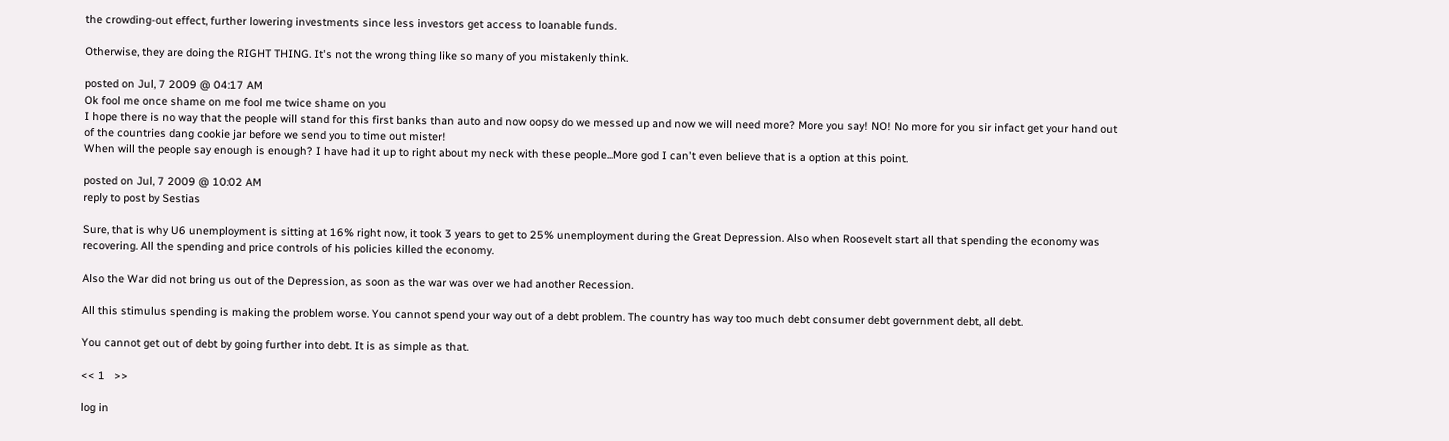the crowding-out effect, further lowering investments since less investors get access to loanable funds.

Otherwise, they are doing the RIGHT THING. It's not the wrong thing like so many of you mistakenly think.

posted on Jul, 7 2009 @ 04:17 AM
Ok fool me once shame on me fool me twice shame on you
I hope there is no way that the people will stand for this first banks than auto and now oopsy do we messed up and now we will need more? More you say! NO! No more for you sir infact get your hand out of the countries dang cookie jar before we send you to time out mister!
When will the people say enough is enough? I have had it up to right about my neck with these people...More god I can't even believe that is a option at this point.

posted on Jul, 7 2009 @ 10:02 AM
reply to post by Sestias

Sure, that is why U6 unemployment is sitting at 16% right now, it took 3 years to get to 25% unemployment during the Great Depression. Also when Roosevelt start all that spending the economy was recovering. All the spending and price controls of his policies killed the economy.

Also the War did not bring us out of the Depression, as soon as the war was over we had another Recession.

All this stimulus spending is making the problem worse. You cannot spend your way out of a debt problem. The country has way too much debt consumer debt government debt, all debt.

You cannot get out of debt by going further into debt. It is as simple as that.

<< 1   >>

log in